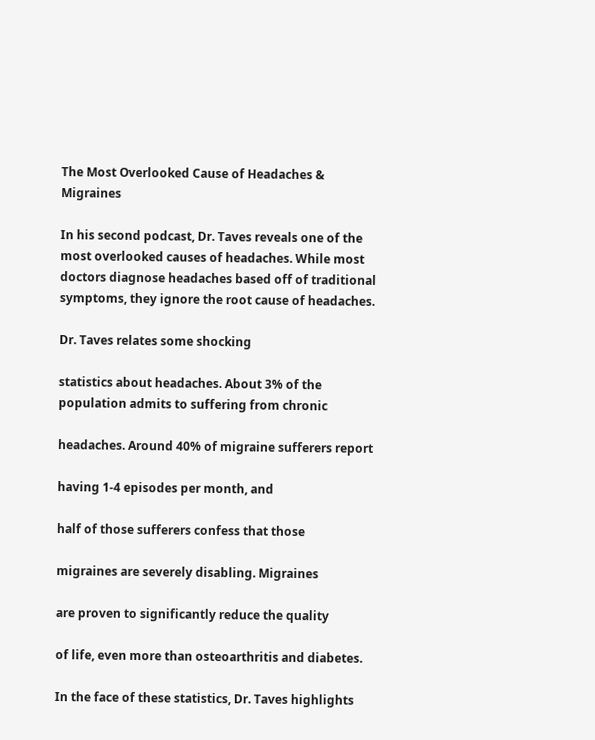The Most Overlooked Cause of Headaches & Migraines

In his second podcast, Dr. Taves reveals one of the most overlooked causes of headaches. While most doctors diagnose headaches based off of traditional symptoms, they ignore the root cause of headaches.

Dr. Taves relates some shocking

statistics about headaches. About 3% of the population admits to suffering from chronic

headaches. Around 40% of migraine sufferers report

having 1-4 episodes per month, and

half of those sufferers confess that those

migraines are severely disabling. Migraines

are proven to significantly reduce the quality

of life, even more than osteoarthritis and diabetes.

In the face of these statistics, Dr. Taves highlights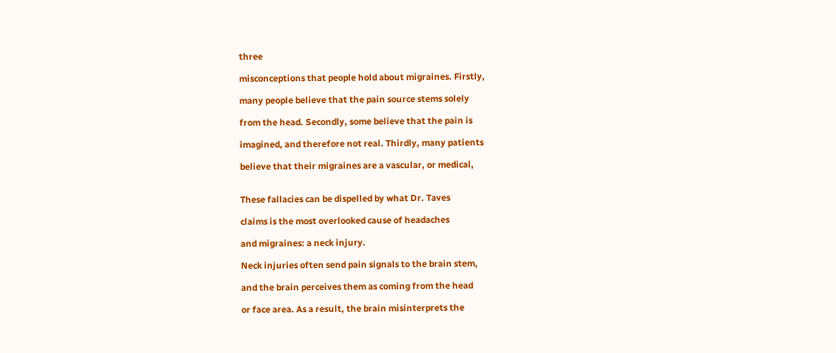three

misconceptions that people hold about migraines. Firstly,

many people believe that the pain source stems solely

from the head. Secondly, some believe that the pain is

imagined, and therefore not real. Thirdly, many patients

believe that their migraines are a vascular, or medical,


These fallacies can be dispelled by what Dr. Taves

claims is the most overlooked cause of headaches

and migraines: a neck injury.

Neck injuries often send pain signals to the brain stem,

and the brain perceives them as coming from the head

or face area. As a result, the brain misinterprets the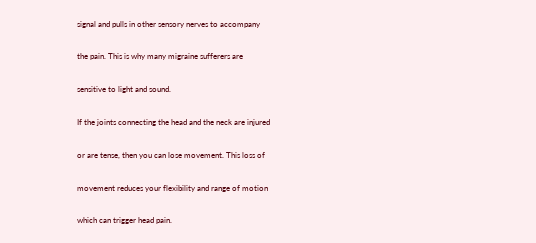signal and pulls in other sensory nerves to accompany

the pain. This is why many migraine sufferers are

sensitive to light and sound.

If the joints connecting the head and the neck are injured

or are tense, then you can lose movement. This loss of

movement reduces your flexibility and range of motion

which can trigger head pain.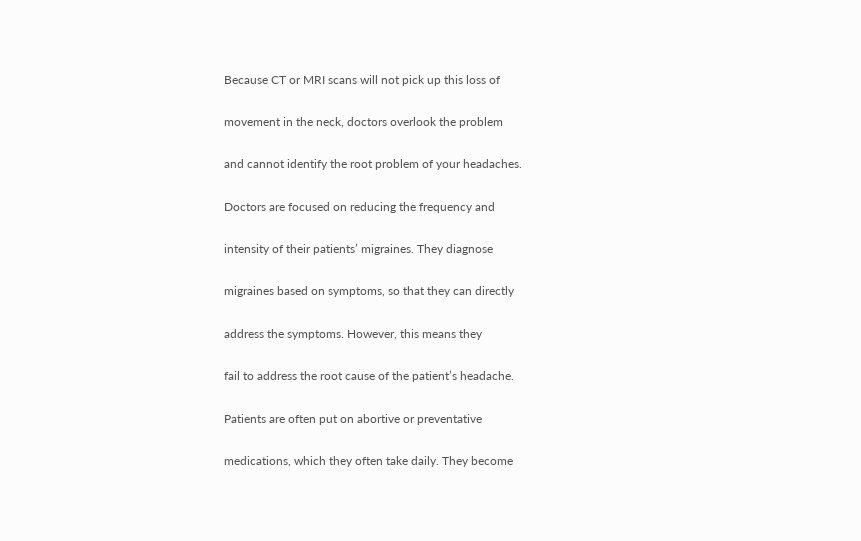Because CT or MRI scans will not pick up this loss of

movement in the neck, doctors overlook the problem

and cannot identify the root problem of your headaches.

Doctors are focused on reducing the frequency and

intensity of their patients’ migraines. They diagnose

migraines based on symptoms, so that they can directly

address the symptoms. However, this means they

fail to address the root cause of the patient’s headache.

Patients are often put on abortive or preventative

medications, which they often take daily. They become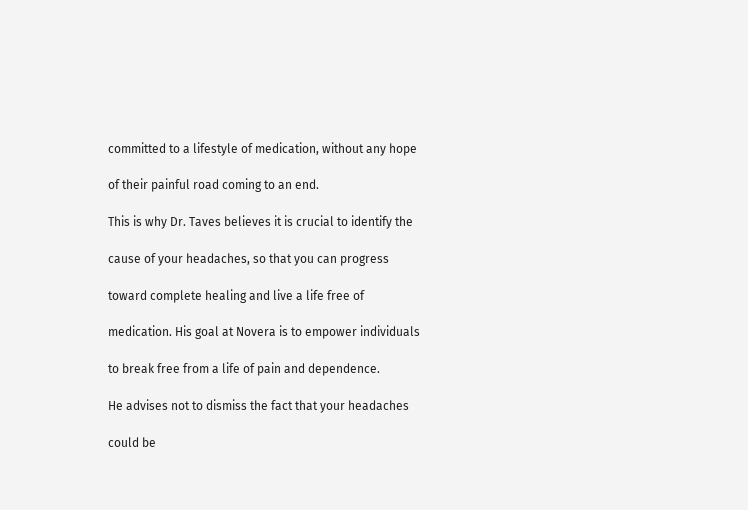committed to a lifestyle of medication, without any hope

of their painful road coming to an end.

This is why Dr. Taves believes it is crucial to identify the

cause of your headaches, so that you can progress

toward complete healing and live a life free of

medication. His goal at Novera is to empower individuals

to break free from a life of pain and dependence.

He advises not to dismiss the fact that your headaches

could be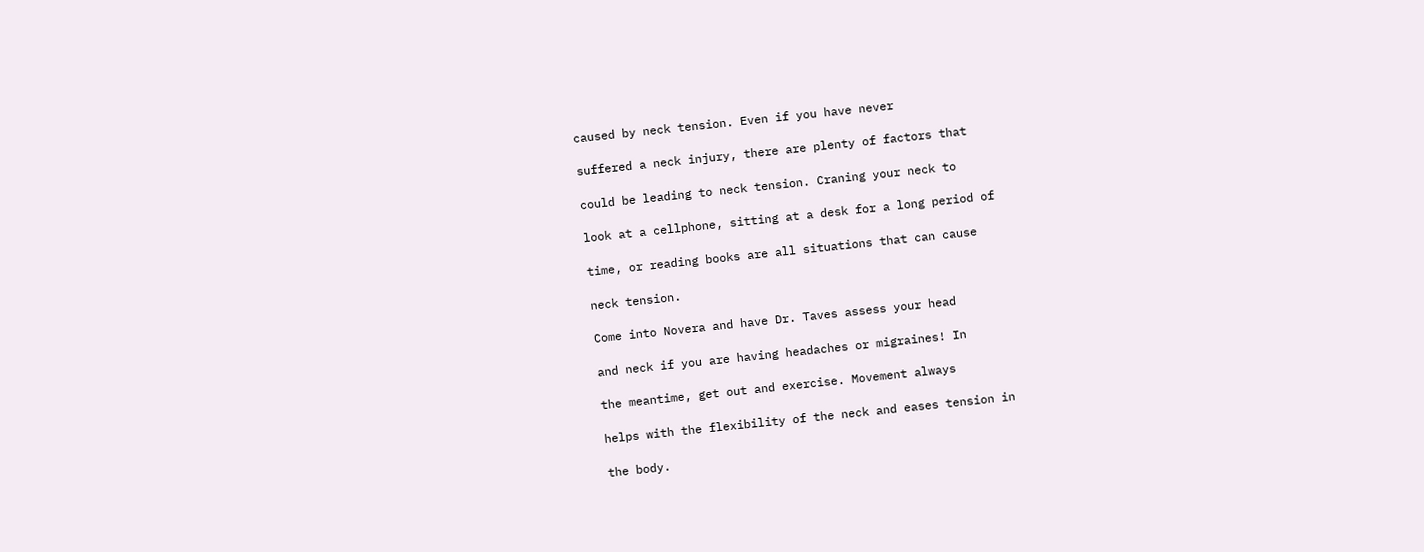caused by neck tension. Even if you have never

suffered a neck injury, there are plenty of factors that

could be leading to neck tension. Craning your neck to

look at a cellphone, sitting at a desk for a long period of

time, or reading books are all situations that can cause

neck tension.

Come into Novera and have Dr. Taves assess your head

and neck if you are having headaches or migraines! In

the meantime, get out and exercise. Movement always

helps with the flexibility of the neck and eases tension in

the body.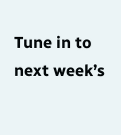Tune in to next week’s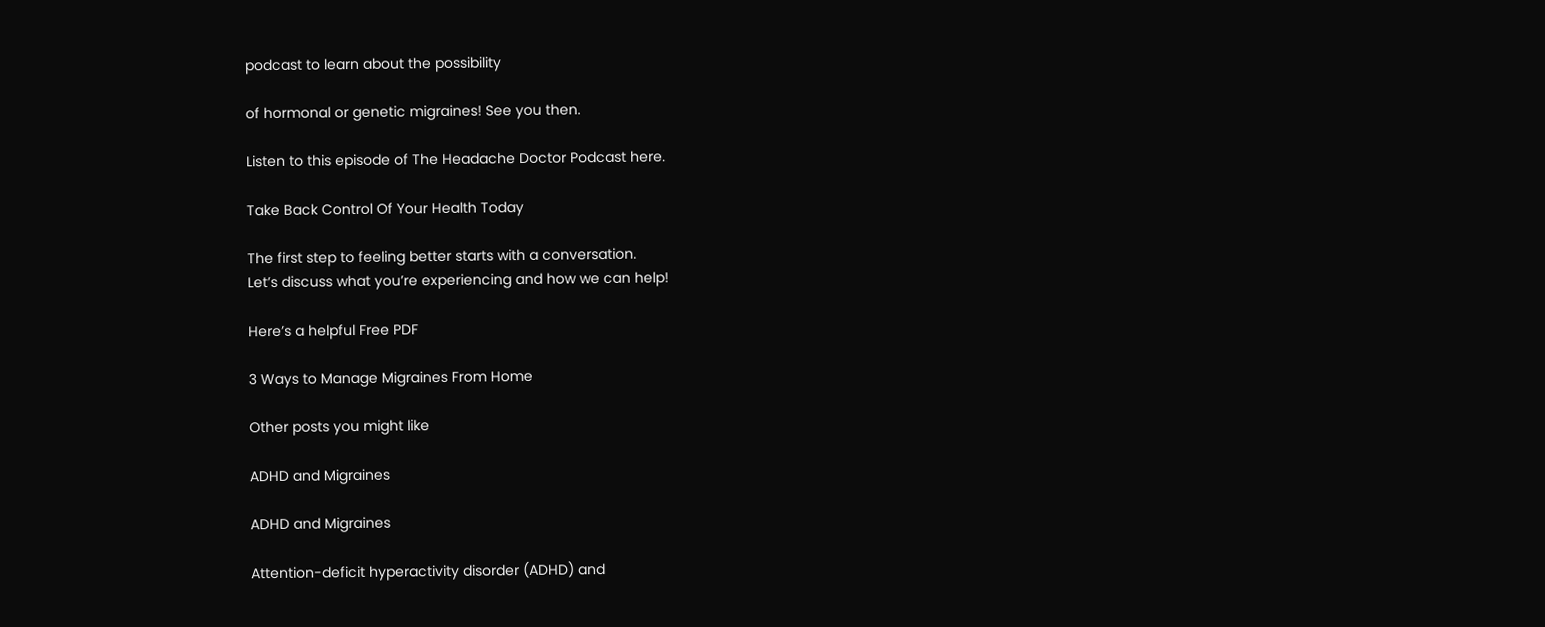podcast to learn about the possibility

of hormonal or genetic migraines! See you then.

Listen to this episode of The Headache Doctor Podcast here.

Take Back Control Of Your Health Today

The first step to feeling better starts with a conversation.
Let’s discuss what you’re experiencing and how we can help!

Here’s a helpful Free PDF

3 Ways to Manage Migraines From Home

Other posts you might like

ADHD and Migraines

ADHD and Migraines

Attention-deficit hyperactivity disorder (ADHD) and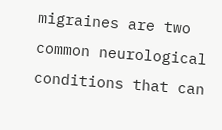migraines are two common neurological conditions that can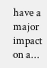have a major impact on a...